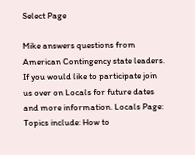Select Page

Mike answers questions from American Contingency state leaders. If you would like to participate join us over on Locals for future dates and more information. Locals Page: Topics include: How to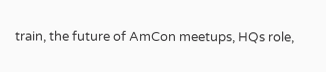train, the future of AmCon meetups, HQs role,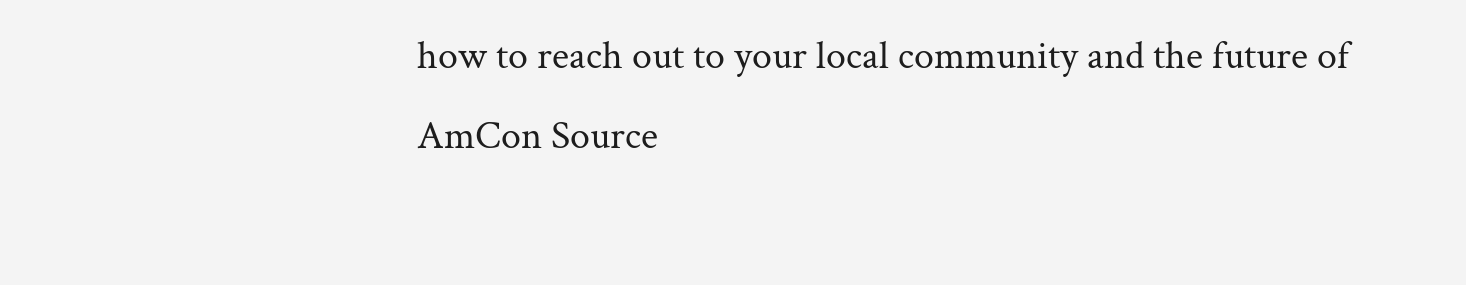how to reach out to your local community and the future of AmCon Source